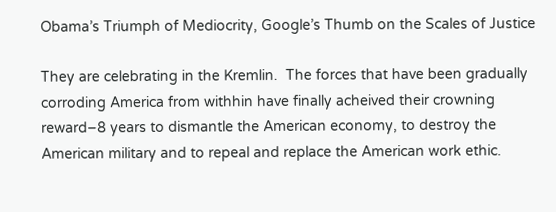Obama’s Triumph of Mediocrity, Google’s Thumb on the Scales of Justice

They are celebrating in the Kremlin.  The forces that have been gradually corroding America from withhin have finally acheived their crowning reward–8 years to dismantle the American economy, to destroy the American military and to repeal and replace the American work ethic.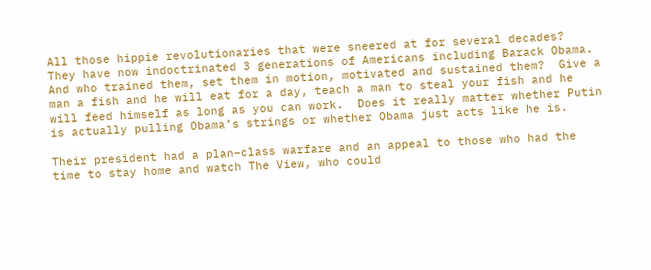All those hippie revolutionaries that were sneered at for several decades?  They have now indoctrinated 3 generations of Americans including Barack Obama.  And who trained them, set them in motion, motivated and sustained them?  Give a man a fish and he will eat for a day, teach a man to steal your fish and he will feed himself as long as you can work.  Does it really matter whether Putin is actually pulling Obama’s strings or whether Obama just acts like he is.

Their president had a plan–class warfare and an appeal to those who had the time to stay home and watch The View, who could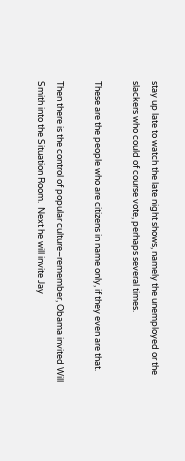stay up late to watch the late night shows, namely the unemployed or the slackers who could of course vote, perhaps several times.

These are the people who are citizens in name only, if they even are that.

Then there is the control of popular culture–remember, Obama invited Will Smith into the Situation Room.  Next he will invite Jay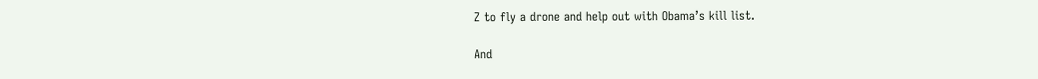Z to fly a drone and help out with Obama’s kill list.

And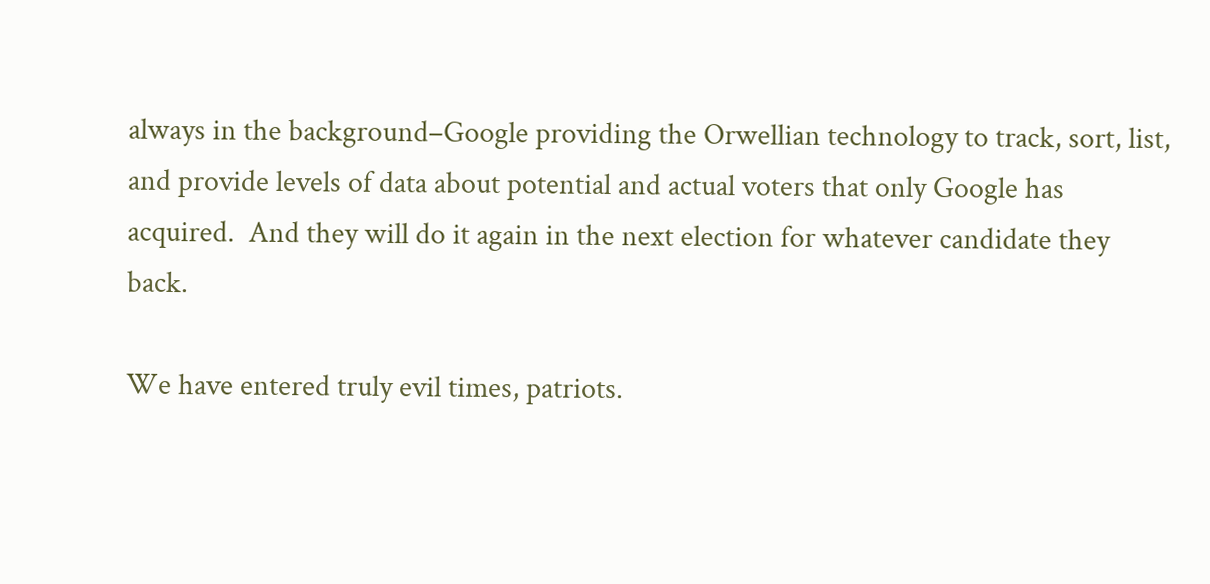always in the background–Google providing the Orwellian technology to track, sort, list, and provide levels of data about potential and actual voters that only Google has acquired.  And they will do it again in the next election for whatever candidate they back.

We have entered truly evil times, patriots.